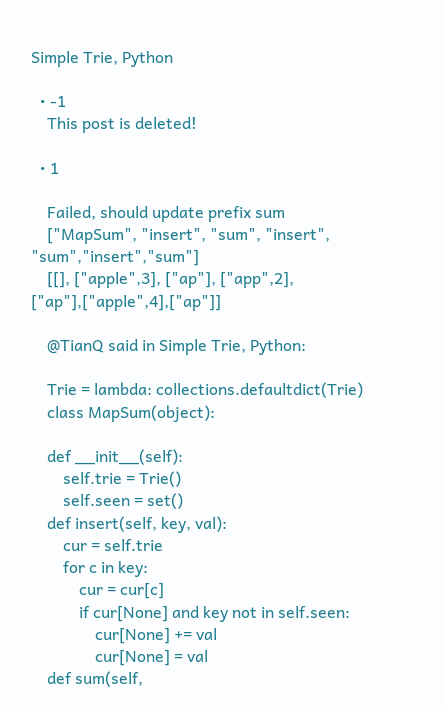Simple Trie, Python

  • -1
    This post is deleted!

  • 1

    Failed, should update prefix sum
    ["MapSum", "insert", "sum", "insert", "sum","insert","sum"]
    [[], ["apple",3], ["ap"], ["app",2], ["ap"],["apple",4],["ap"]]

    @TianQ said in Simple Trie, Python:

    Trie = lambda: collections.defaultdict(Trie)
    class MapSum(object):

    def __init__(self):
        self.trie = Trie()
        self.seen = set()
    def insert(self, key, val):
        cur = self.trie
        for c in key:
            cur = cur[c]
            if cur[None] and key not in self.seen:
                cur[None] += val
                cur[None] = val
    def sum(self,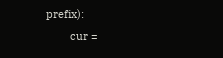prefix):
        cur =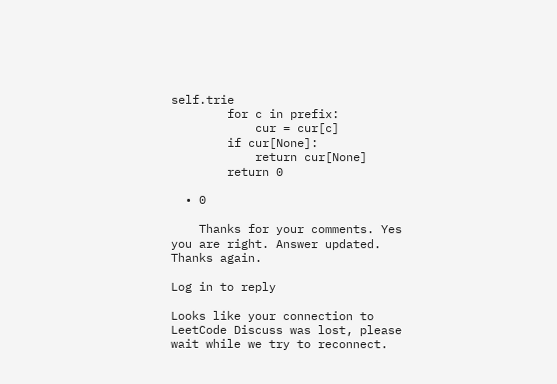self.trie
        for c in prefix:
            cur = cur[c]
        if cur[None]:
            return cur[None]
        return 0

  • 0

    Thanks for your comments. Yes you are right. Answer updated. Thanks again.

Log in to reply

Looks like your connection to LeetCode Discuss was lost, please wait while we try to reconnect.